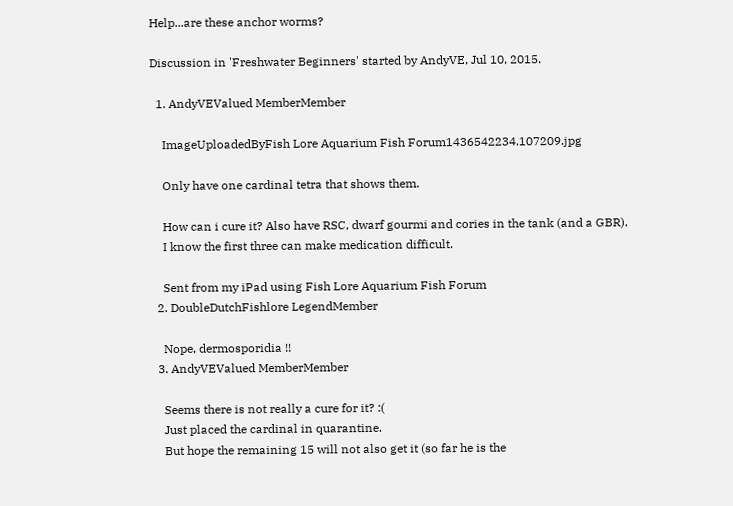Help...are these anchor worms?

Discussion in 'Freshwater Beginners' started by AndyVE, Jul 10, 2015.

  1. AndyVEValued MemberMember

    ImageUploadedByFish Lore Aquarium Fish Forum1436542234.107209.jpg

    Only have one cardinal tetra that shows them.

    How can i cure it? Also have RSC, dwarf gourmi and cories in the tank (and a GBR).
    I know the first three can make medication difficult.

    Sent from my iPad using Fish Lore Aquarium Fish Forum
  2. DoubleDutchFishlore LegendMember

    Nope, dermosporidia !!
  3. AndyVEValued MemberMember

    Seems there is not really a cure for it? :(
    Just placed the cardinal in quarantine.
    But hope the remaining 15 will not also get it (so far he is the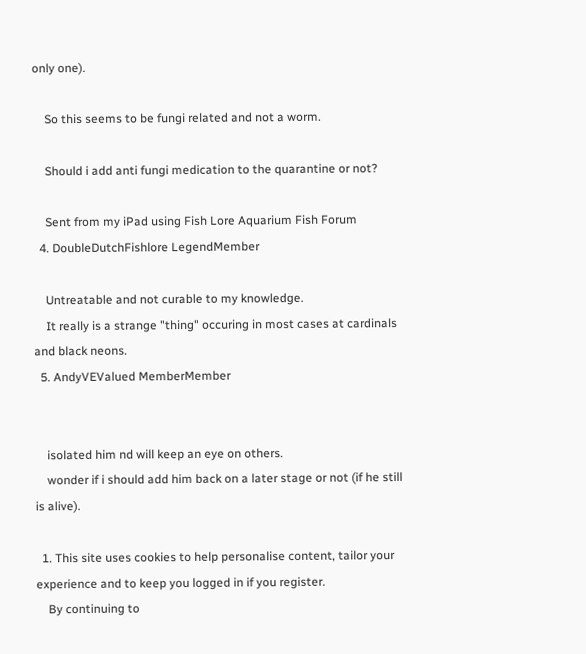only one).

    So this seems to be fungi related and not a worm.

    Should i add anti fungi medication to the quarantine or not?

    Sent from my iPad using Fish Lore Aquarium Fish Forum
  4. DoubleDutchFishlore LegendMember

    Untreatable and not curable to my knowledge.
    It really is a strange "thing" occuring in most cases at cardinals and black neons.
  5. AndyVEValued MemberMember


    isolated him nd will keep an eye on others.
    wonder if i should add him back on a later stage or not (if he still is alive).

  1. This site uses cookies to help personalise content, tailor your experience and to keep you logged in if you register.
    By continuing to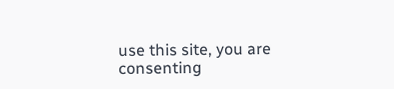use this site, you are consenting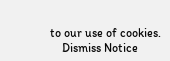to our use of cookies.
    Dismiss Notice